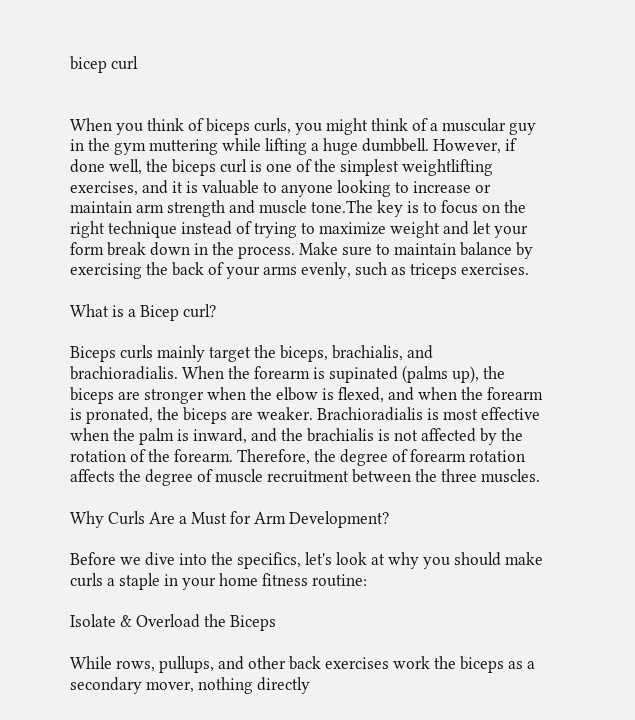bicep curl


When you think of biceps curls, you might think of a muscular guy in the gym muttering while lifting a huge dumbbell. However, if done well, the biceps curl is one of the simplest weightlifting exercises, and it is valuable to anyone looking to increase or maintain arm strength and muscle tone.The key is to focus on the right technique instead of trying to maximize weight and let your form break down in the process. Make sure to maintain balance by exercising the back of your arms evenly, such as triceps exercises.

What is a Bicep curl?

Biceps curls mainly target the biceps, brachialis, and brachioradialis. When the forearm is supinated (palms up), the biceps are stronger when the elbow is flexed, and when the forearm is pronated, the biceps are weaker. Brachioradialis is most effective when the palm is inward, and the brachialis is not affected by the rotation of the forearm. Therefore, the degree of forearm rotation affects the degree of muscle recruitment between the three muscles.

Why Curls Are a Must for Arm Development?

Before we dive into the specifics, let's look at why you should make curls a staple in your home fitness routine:

Isolate & Overload the Biceps

While rows, pullups, and other back exercises work the biceps as a secondary mover, nothing directly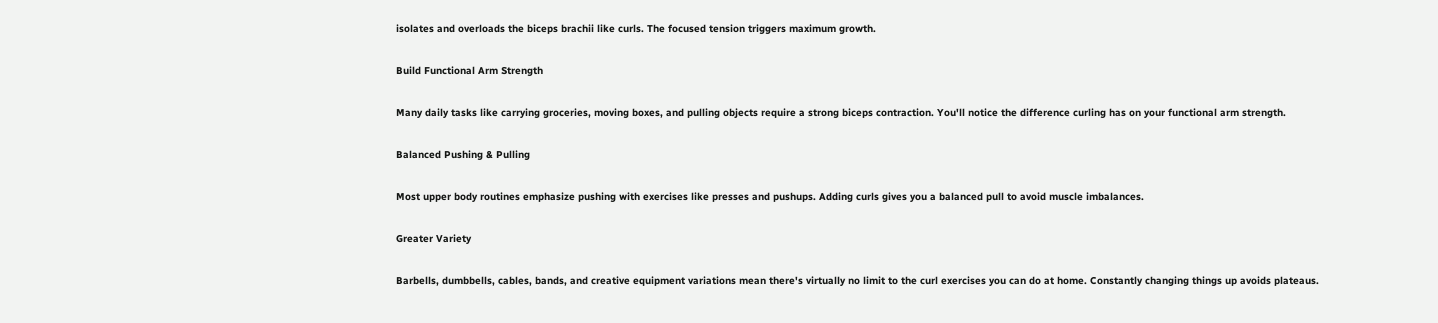isolates and overloads the biceps brachii like curls. The focused tension triggers maximum growth.

Build Functional Arm Strength

Many daily tasks like carrying groceries, moving boxes, and pulling objects require a strong biceps contraction. You'll notice the difference curling has on your functional arm strength.

Balanced Pushing & Pulling

Most upper body routines emphasize pushing with exercises like presses and pushups. Adding curls gives you a balanced pull to avoid muscle imbalances.

Greater Variety

Barbells, dumbbells, cables, bands, and creative equipment variations mean there's virtually no limit to the curl exercises you can do at home. Constantly changing things up avoids plateaus.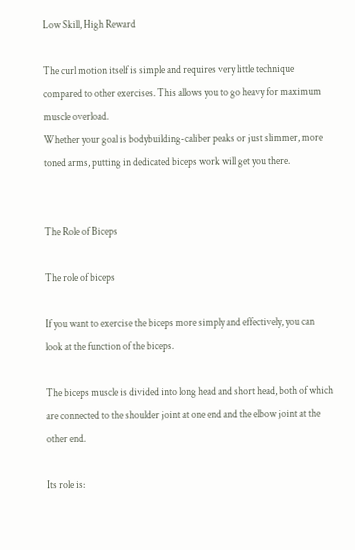Low Skill, High Reward

The curl motion itself is simple and requires very little technique compared to other exercises. This allows you to go heavy for maximum muscle overload.
Whether your goal is bodybuilding-caliber peaks or just slimmer, more toned arms, putting in dedicated biceps work will get you there.


The Role of Biceps

The role of biceps

If you want to exercise the biceps more simply and effectively, you can look at the function of the biceps.

The biceps muscle is divided into long head and short head, both of which are connected to the shoulder joint at one end and the elbow joint at the other end.

Its role is: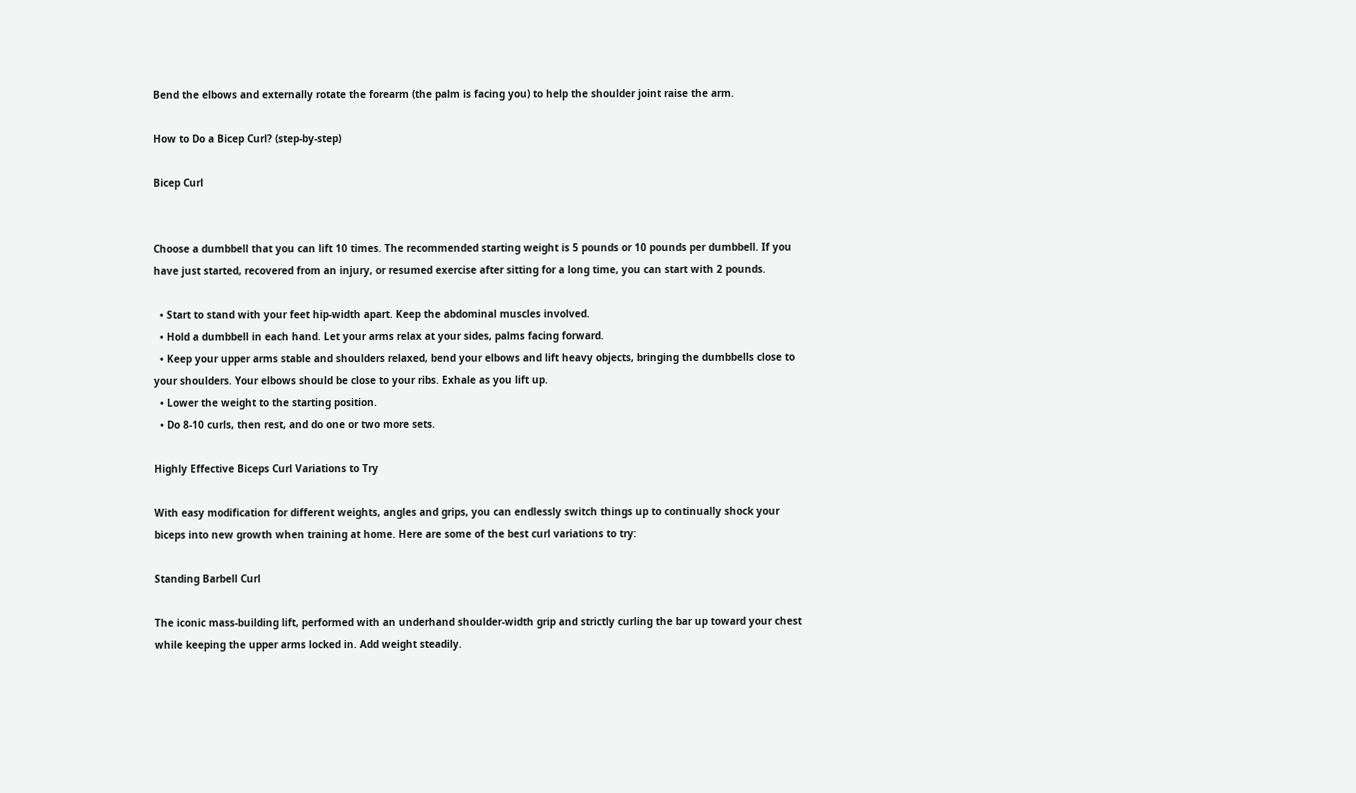Bend the elbows and externally rotate the forearm (the palm is facing you) to help the shoulder joint raise the arm.

How to Do a Bicep Curl? (step-by-step)

Bicep Curl


Choose a dumbbell that you can lift 10 times. The recommended starting weight is 5 pounds or 10 pounds per dumbbell. If you have just started, recovered from an injury, or resumed exercise after sitting for a long time, you can start with 2 pounds.

  • Start to stand with your feet hip-width apart. Keep the abdominal muscles involved.
  • Hold a dumbbell in each hand. Let your arms relax at your sides, palms facing forward.
  • Keep your upper arms stable and shoulders relaxed, bend your elbows and lift heavy objects, bringing the dumbbells close to your shoulders. Your elbows should be close to your ribs. Exhale as you lift up.
  • Lower the weight to the starting position.
  • Do 8-10 curls, then rest, and do one or two more sets.

Highly Effective Biceps Curl Variations to Try

With easy modification for different weights, angles and grips, you can endlessly switch things up to continually shock your biceps into new growth when training at home. Here are some of the best curl variations to try:

Standing Barbell Curl

The iconic mass-building lift, performed with an underhand shoulder-width grip and strictly curling the bar up toward your chest while keeping the upper arms locked in. Add weight steadily.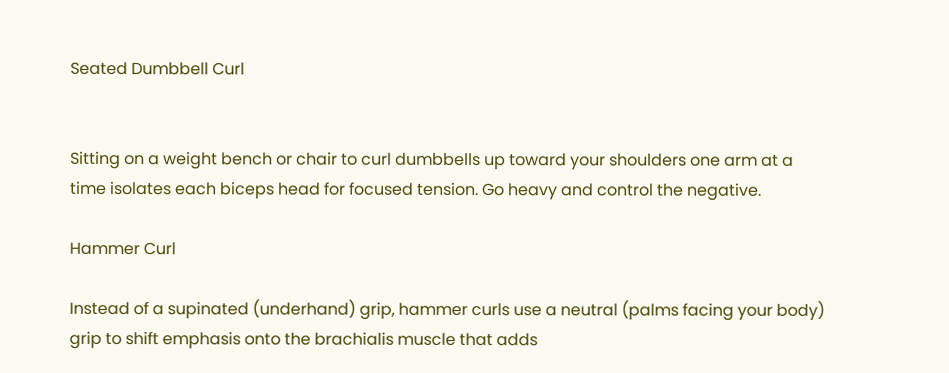Seated Dumbbell Curl


Sitting on a weight bench or chair to curl dumbbells up toward your shoulders one arm at a time isolates each biceps head for focused tension. Go heavy and control the negative.

Hammer Curl

Instead of a supinated (underhand) grip, hammer curls use a neutral (palms facing your body) grip to shift emphasis onto the brachialis muscle that adds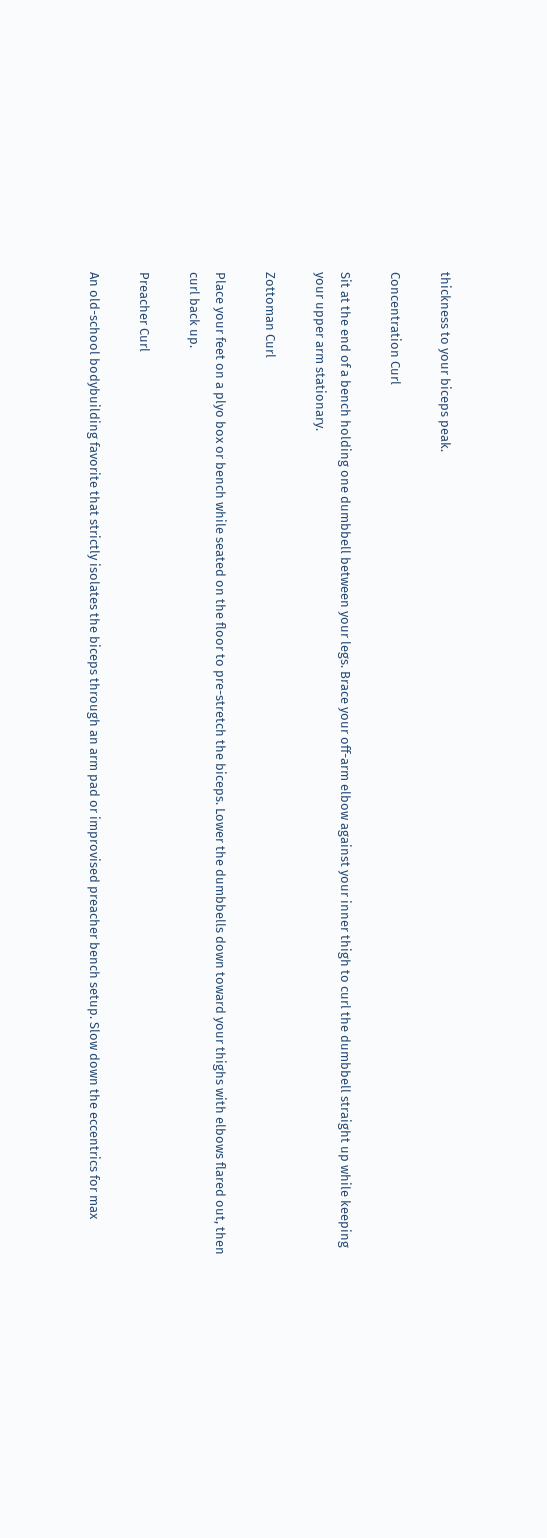thickness to your biceps peak.

Concentration Curl

Sit at the end of a bench holding one dumbbell between your legs. Brace your off-arm elbow against your inner thigh to curl the dumbbell straight up while keeping your upper arm stationary.

Zottoman Curl

Place your feet on a plyo box or bench while seated on the floor to pre-stretch the biceps. Lower the dumbbells down toward your thighs with elbows flared out, then curl back up.

Preacher Curl

An old-school bodybuilding favorite that strictly isolates the biceps through an arm pad or improvised preacher bench setup. Slow down the eccentrics for max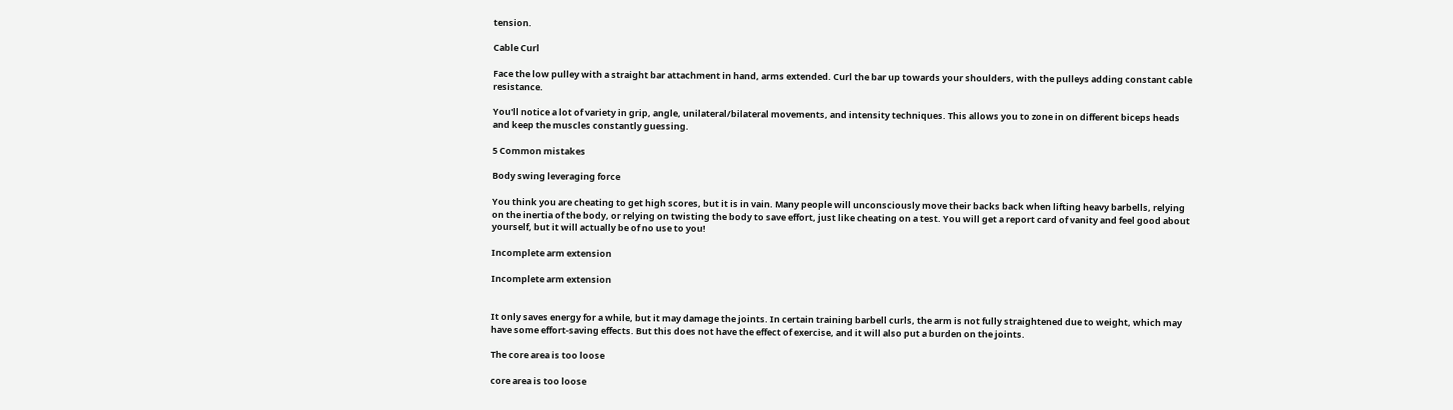tension.

Cable Curl

Face the low pulley with a straight bar attachment in hand, arms extended. Curl the bar up towards your shoulders, with the pulleys adding constant cable resistance.

You'll notice a lot of variety in grip, angle, unilateral/bilateral movements, and intensity techniques. This allows you to zone in on different biceps heads and keep the muscles constantly guessing.

5 Common mistakes

Body swing leveraging force

You think you are cheating to get high scores, but it is in vain. Many people will unconsciously move their backs back when lifting heavy barbells, relying on the inertia of the body, or relying on twisting the body to save effort, just like cheating on a test. You will get a report card of vanity and feel good about yourself, but it will actually be of no use to you!

Incomplete arm extension

Incomplete arm extension


It only saves energy for a while, but it may damage the joints. In certain training barbell curls, the arm is not fully straightened due to weight, which may have some effort-saving effects. But this does not have the effect of exercise, and it will also put a burden on the joints.

The core area is too loose

core area is too loose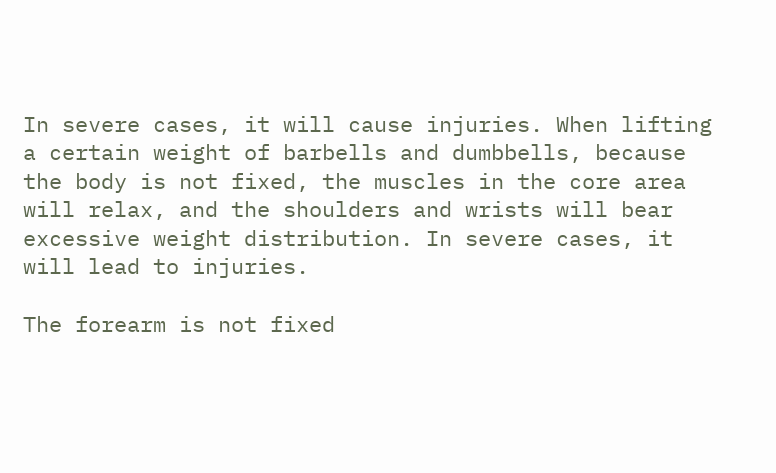In severe cases, it will cause injuries. When lifting a certain weight of barbells and dumbbells, because the body is not fixed, the muscles in the core area will relax, and the shoulders and wrists will bear excessive weight distribution. In severe cases, it will lead to injuries.

The forearm is not fixed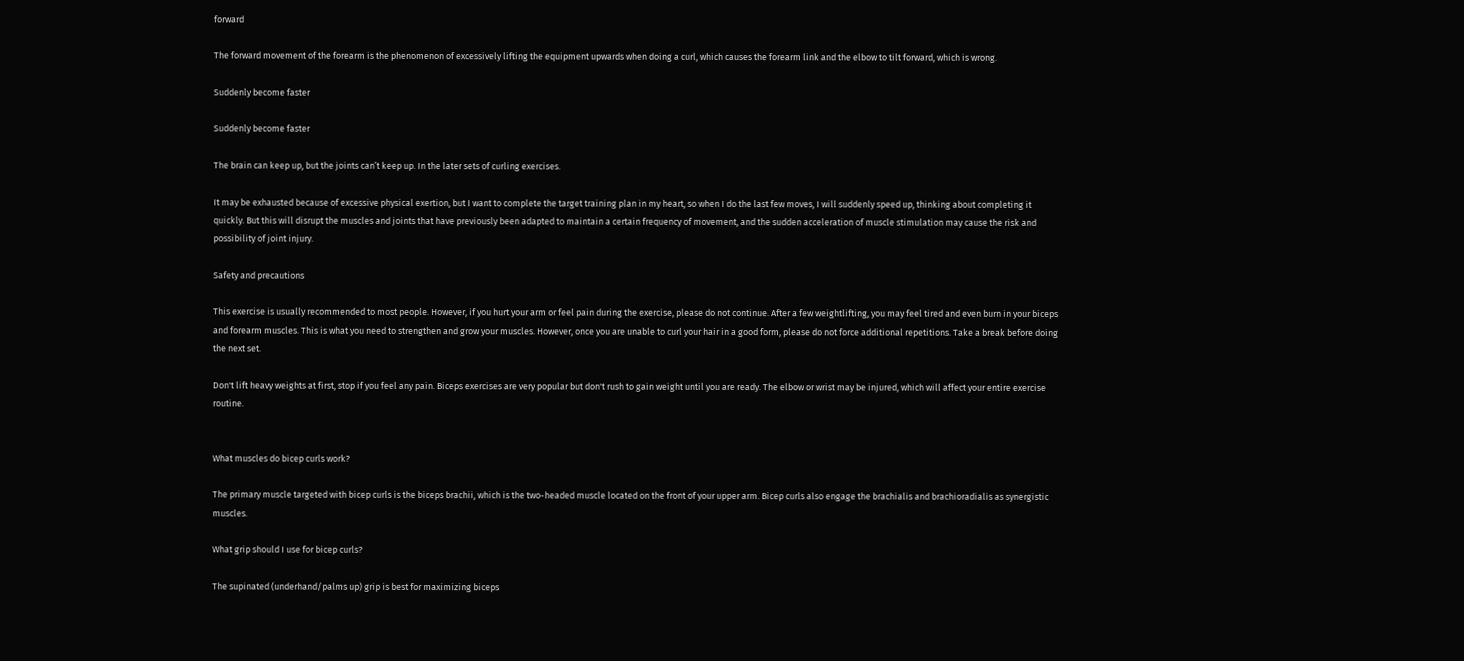forward

The forward movement of the forearm is the phenomenon of excessively lifting the equipment upwards when doing a curl, which causes the forearm link and the elbow to tilt forward, which is wrong.

Suddenly become faster

Suddenly become faster

The brain can keep up, but the joints can’t keep up. In the later sets of curling exercises.

It may be exhausted because of excessive physical exertion, but I want to complete the target training plan in my heart, so when I do the last few moves, I will suddenly speed up, thinking about completing it quickly. But this will disrupt the muscles and joints that have previously been adapted to maintain a certain frequency of movement, and the sudden acceleration of muscle stimulation may cause the risk and possibility of joint injury.

Safety and precautions

This exercise is usually recommended to most people. However, if you hurt your arm or feel pain during the exercise, please do not continue. After a few weightlifting, you may feel tired and even burn in your biceps and forearm muscles. This is what you need to strengthen and grow your muscles. However, once you are unable to curl your hair in a good form, please do not force additional repetitions. Take a break before doing the next set.

Don't lift heavy weights at first, stop if you feel any pain. Biceps exercises are very popular but don't rush to gain weight until you are ready. The elbow or wrist may be injured, which will affect your entire exercise routine.


What muscles do bicep curls work?

The primary muscle targeted with bicep curls is the biceps brachii, which is the two-headed muscle located on the front of your upper arm. Bicep curls also engage the brachialis and brachioradialis as synergistic muscles.

What grip should I use for bicep curls?

The supinated (underhand/palms up) grip is best for maximizing biceps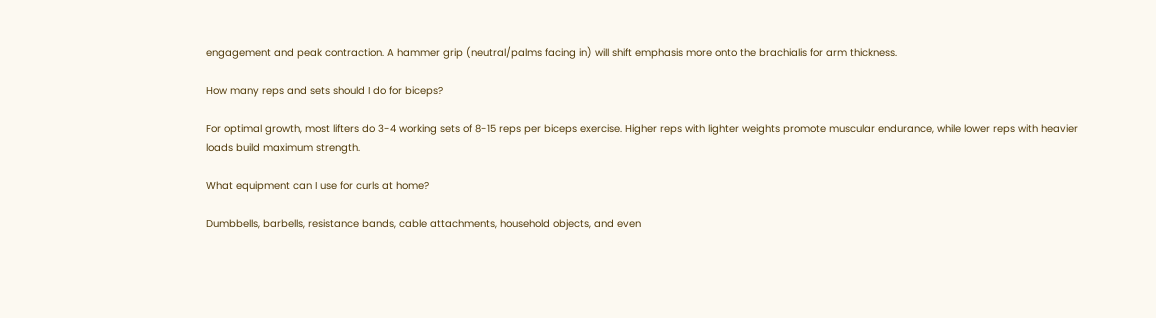engagement and peak contraction. A hammer grip (neutral/palms facing in) will shift emphasis more onto the brachialis for arm thickness.

How many reps and sets should I do for biceps?

For optimal growth, most lifters do 3-4 working sets of 8-15 reps per biceps exercise. Higher reps with lighter weights promote muscular endurance, while lower reps with heavier loads build maximum strength.

What equipment can I use for curls at home?

Dumbbells, barbells, resistance bands, cable attachments, household objects, and even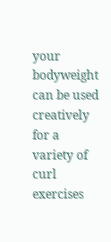your bodyweight can be used creatively for a variety of curl exercises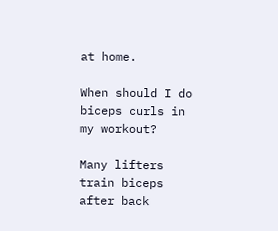at home.

When should I do biceps curls in my workout?

Many lifters train biceps after back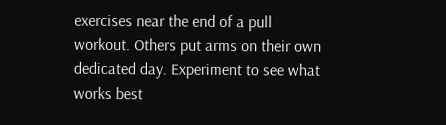exercises near the end of a pull workout. Others put arms on their own dedicated day. Experiment to see what works best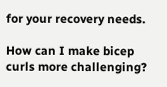for your recovery needs.

How can I make bicep curls more challenging?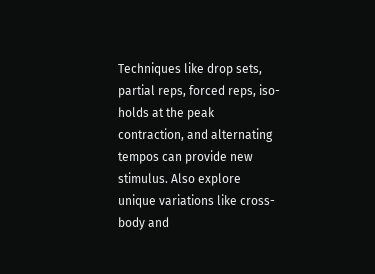Techniques like drop sets, partial reps, forced reps, iso-holds at the peak contraction, and alternating tempos can provide new stimulus. Also explore unique variations like cross-body and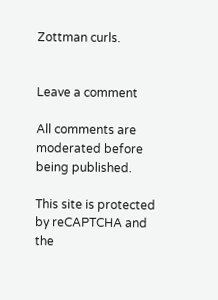Zottman curls.


Leave a comment

All comments are moderated before being published.

This site is protected by reCAPTCHA and the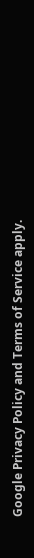Google Privacy Policy and Terms of Service apply.